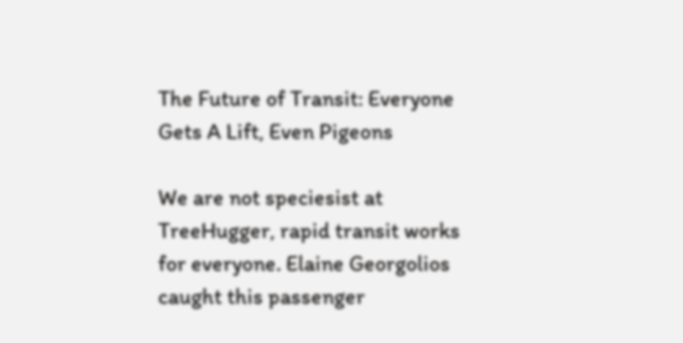The Future of Transit: Everyone Gets A Lift, Even Pigeons

We are not speciesist at TreeHugger, rapid transit works for everyone. Elaine Georgolios caught this passenger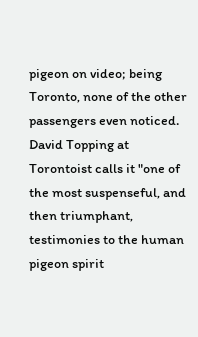pigeon on video; being Toronto, none of the other passengers even noticed. David Topping at Torontoist calls it "one of the most suspenseful, and then triumphant, testimonies to the human pigeon spirit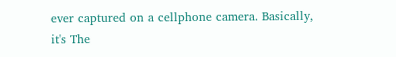ever captured on a cellphone camera. Basically, it's The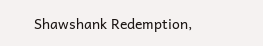Shawshank Redemption,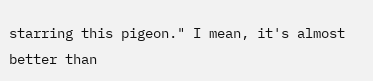starring this pigeon." I mean, it's almost better than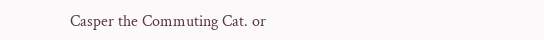Casper the Commuting Cat. or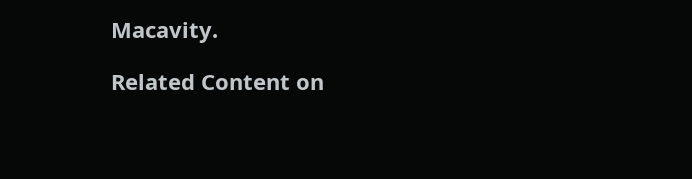Macavity.

Related Content on